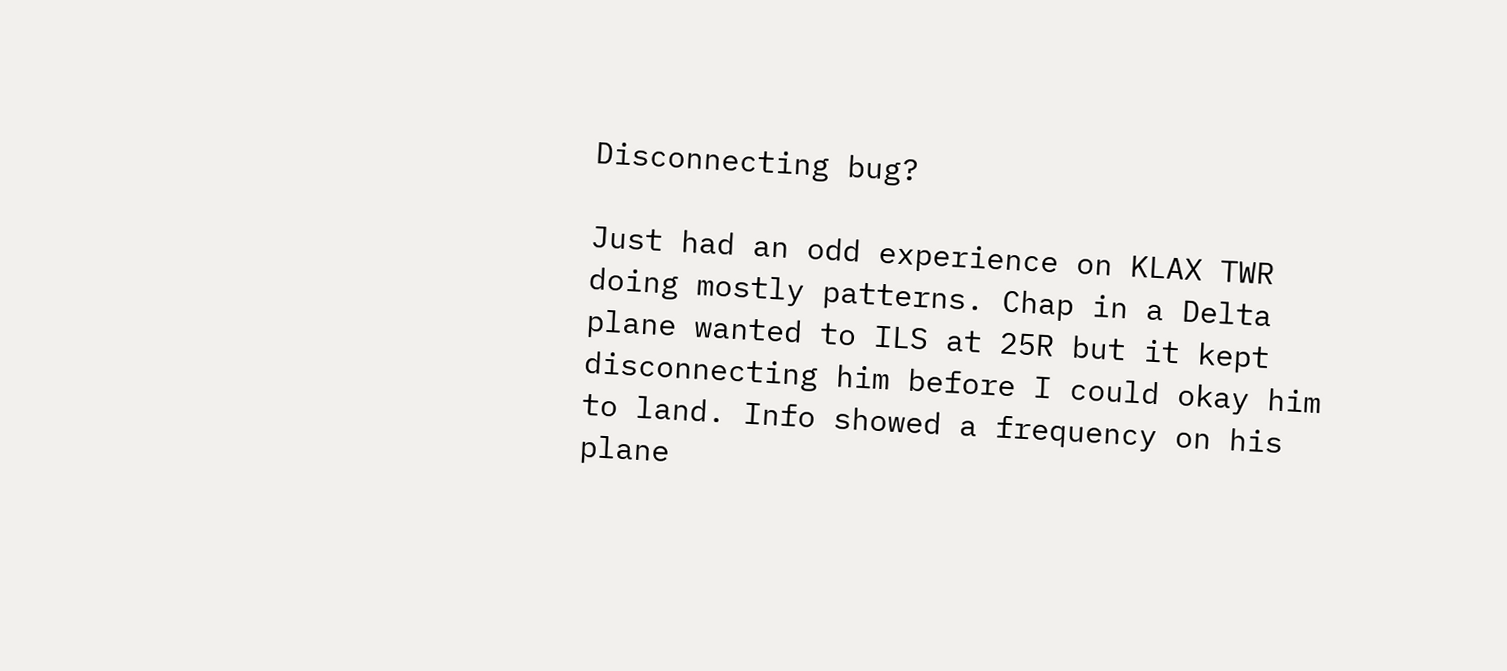Disconnecting bug?

Just had an odd experience on KLAX TWR doing mostly patterns. Chap in a Delta plane wanted to ILS at 25R but it kept disconnecting him before I could okay him to land. Info showed a frequency on his plane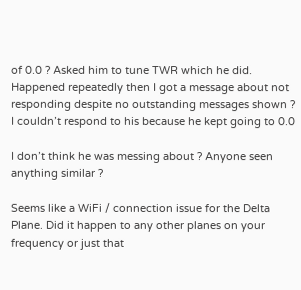of 0.0 ? Asked him to tune TWR which he did. Happened repeatedly then I got a message about not responding despite no outstanding messages shown ? I couldn’t respond to his because he kept going to 0.0

I don’t think he was messing about ? Anyone seen anything similar ?

Seems like a WiFi / connection issue for the Delta Plane. Did it happen to any other planes on your frequency or just that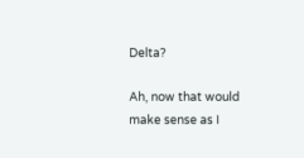Delta?

Ah, now that would make sense as I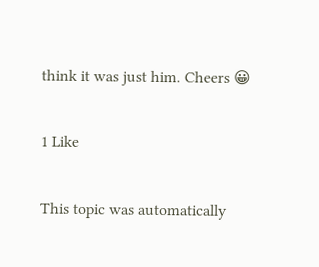think it was just him. Cheers 😀

1 Like

This topic was automatically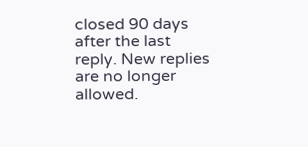closed 90 days after the last reply. New replies are no longer allowed.